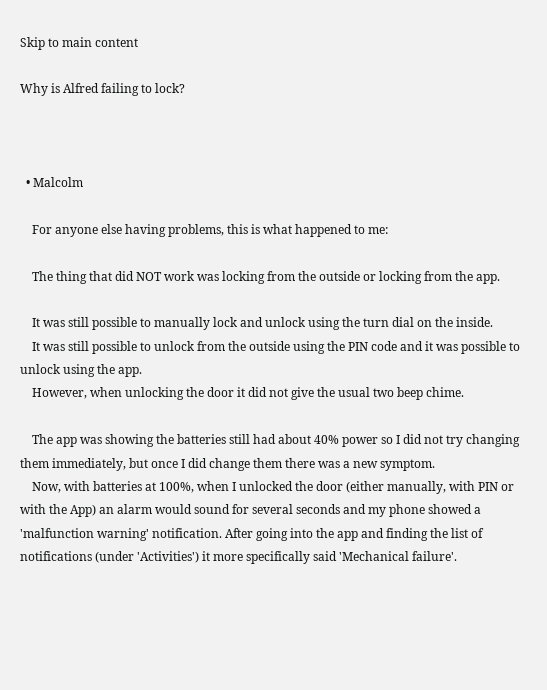Skip to main content

Why is Alfred failing to lock?



  • Malcolm

    For anyone else having problems, this is what happened to me:

    The thing that did NOT work was locking from the outside or locking from the app.

    It was still possible to manually lock and unlock using the turn dial on the inside.
    It was still possible to unlock from the outside using the PIN code and it was possible to unlock using the app.
    However, when unlocking the door it did not give the usual two beep chime.

    The app was showing the batteries still had about 40% power so I did not try changing them immediately, but once I did change them there was a new symptom.
    Now, with batteries at 100%, when I unlocked the door (either manually, with PIN or with the App) an alarm would sound for several seconds and my phone showed a 'malfunction warning' notification. After going into the app and finding the list of notifications (under 'Activities') it more specifically said 'Mechanical failure'.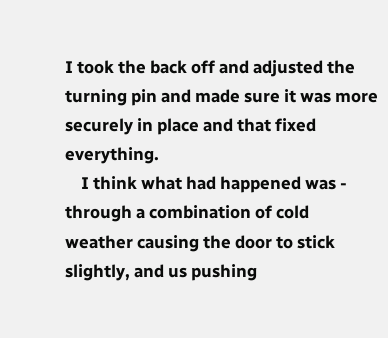I took the back off and adjusted the turning pin and made sure it was more securely in place and that fixed everything.
    I think what had happened was - through a combination of cold weather causing the door to stick slightly, and us pushing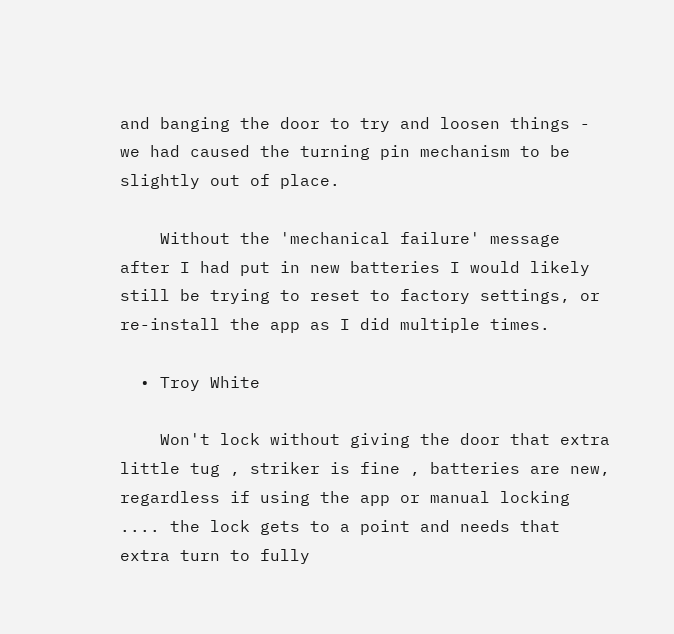and banging the door to try and loosen things - we had caused the turning pin mechanism to be slightly out of place.

    Without the 'mechanical failure' message after I had put in new batteries I would likely still be trying to reset to factory settings, or re-install the app as I did multiple times.

  • Troy White

    Won't lock without giving the door that extra little tug , striker is fine , batteries are new, regardless if using the app or manual locking .... the lock gets to a point and needs that extra turn to fully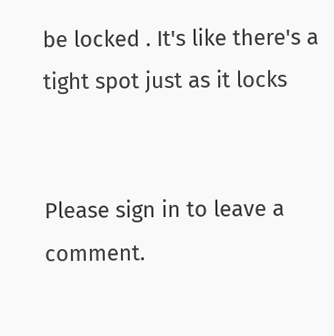be locked . It's like there's a tight spot just as it locks


Please sign in to leave a comment.